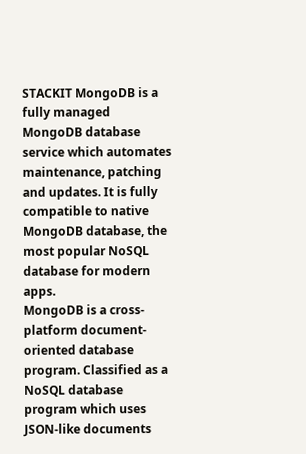STACKIT MongoDB is a fully managed MongoDB database service which automates maintenance, patching and updates. It is fully compatible to native MongoDB database, the most popular NoSQL database for modern apps.
MongoDB is a cross-platform document-oriented database program. Classified as a NoSQL database program which uses JSON-like documents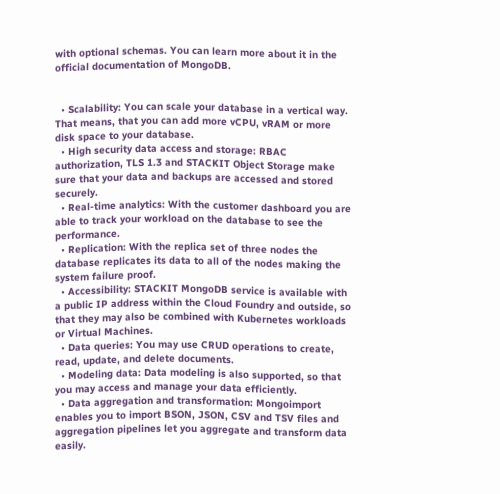with optional schemas. You can learn more about it in the official documentation of MongoDB.


  • Scalability: You can scale your database in a vertical way. That means, that you can add more vCPU, vRAM or more disk space to your database.
  • High security data access and storage: RBAC authorization, TLS 1.3 and STACKIT Object Storage make sure that your data and backups are accessed and stored securely.
  • Real-time analytics: With the customer dashboard you are able to track your workload on the database to see the performance.
  • Replication: With the replica set of three nodes the database replicates its data to all of the nodes making the system failure proof.
  • Accessibility: STACKIT MongoDB service is available with a public IP address within the Cloud Foundry and outside, so that they may also be combined with Kubernetes workloads or Virtual Machines.
  • Data queries: You may use CRUD operations to create, read, update, and delete documents.
  • Modeling data: Data modeling is also supported, so that you may access and manage your data efficiently.
  • Data aggregation and transformation: Mongoimport enables you to import BSON, JSON, CSV and TSV files and aggregation pipelines let you aggregate and transform data easily.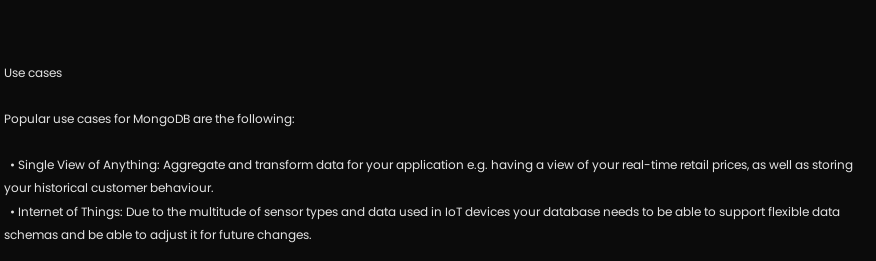Use cases

Popular use cases for MongoDB are the following:

  • Single View of Anything: Aggregate and transform data for your application e.g. having a view of your real-time retail prices, as well as storing your historical customer behaviour.
  • Internet of Things: Due to the multitude of sensor types and data used in IoT devices your database needs to be able to support flexible data schemas and be able to adjust it for future changes.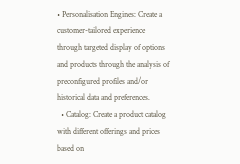• Personalisation Engines: Create a customer-tailored experience through targeted display of options and products through the analysis of preconfigured profiles and/or historical data and preferences.
  • Catalog: Create a product catalog with different offerings and prices based on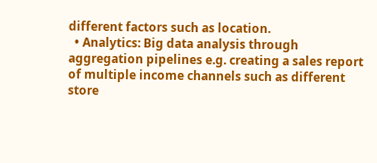different factors such as location.
  • Analytics: Big data analysis through aggregation pipelines e.g. creating a sales report of multiple income channels such as different store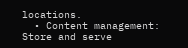locations.
  • Content management: Store and serve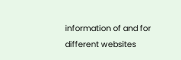information of and for different websites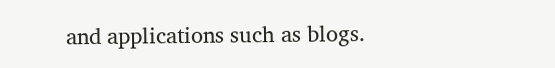and applications such as blogs.